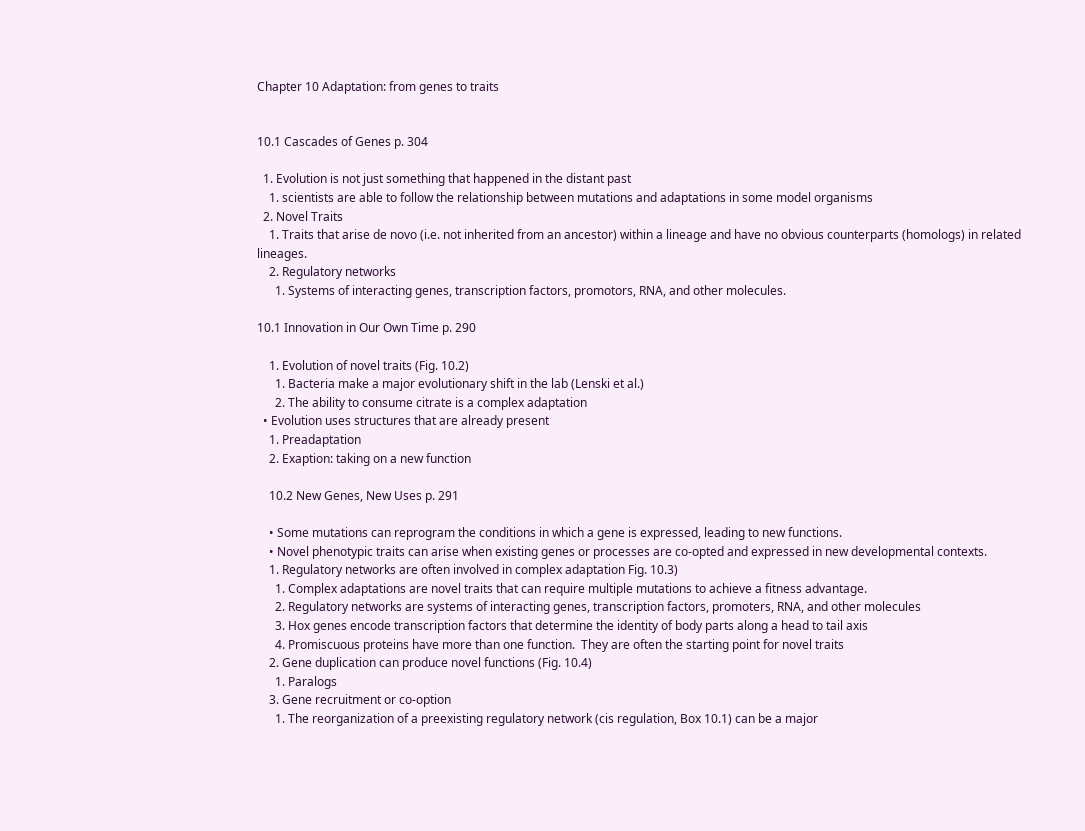Chapter 10 Adaptation: from genes to traits


10.1 Cascades of Genes p. 304

  1. Evolution is not just something that happened in the distant past
    1. scientists are able to follow the relationship between mutations and adaptations in some model organisms
  2. Novel Traits
    1. Traits that arise de novo (i.e. not inherited from an ancestor) within a lineage and have no obvious counterparts (homologs) in related lineages.
    2. Regulatory networks
      1. Systems of interacting genes, transcription factors, promotors, RNA, and other molecules.

10.1 Innovation in Our Own Time p. 290

    1. Evolution of novel traits (Fig. 10.2)
      1. Bacteria make a major evolutionary shift in the lab (Lenski et al.)
      2. The ability to consume citrate is a complex adaptation
  • Evolution uses structures that are already present
    1. Preadaptation
    2. Exaption: taking on a new function

    10.2 New Genes, New Uses p. 291

    • Some mutations can reprogram the conditions in which a gene is expressed, leading to new functions.
    • Novel phenotypic traits can arise when existing genes or processes are co-opted and expressed in new developmental contexts.
    1. Regulatory networks are often involved in complex adaptation Fig. 10.3)
      1. Complex adaptations are novel traits that can require multiple mutations to achieve a fitness advantage.
      2. Regulatory networks are systems of interacting genes, transcription factors, promoters, RNA, and other molecules
      3. Hox genes encode transcription factors that determine the identity of body parts along a head to tail axis
      4. Promiscuous proteins have more than one function.  They are often the starting point for novel traits
    2. Gene duplication can produce novel functions (Fig. 10.4)
      1. Paralogs
    3. Gene recruitment or co-option
      1. The reorganization of a preexisting regulatory network (cis regulation, Box 10.1) can be a major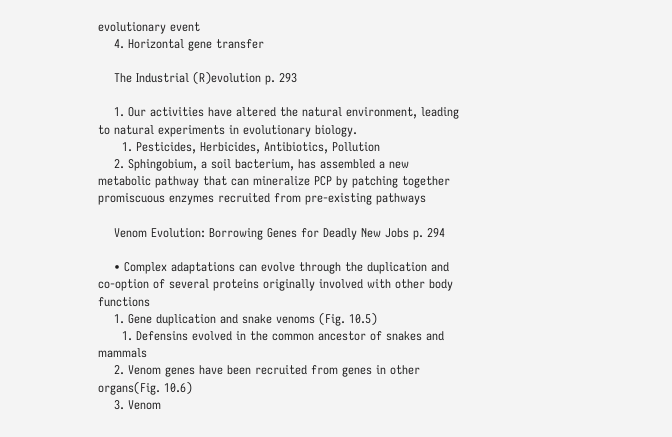evolutionary event
    4. Horizontal gene transfer

    The Industrial (R)evolution p. 293

    1. Our activities have altered the natural environment, leading to natural experiments in evolutionary biology.
      1. Pesticides, Herbicides, Antibiotics, Pollution
    2. Sphingobium, a soil bacterium, has assembled a new metabolic pathway that can mineralize PCP by patching together promiscuous enzymes recruited from pre-existing pathways

    Venom Evolution: Borrowing Genes for Deadly New Jobs p. 294

    • Complex adaptations can evolve through the duplication and co-option of several proteins originally involved with other body functions
    1. Gene duplication and snake venoms (Fig. 10.5)
      1. Defensins evolved in the common ancestor of snakes and mammals
    2. Venom genes have been recruited from genes in other organs(Fig. 10.6)
    3. Venom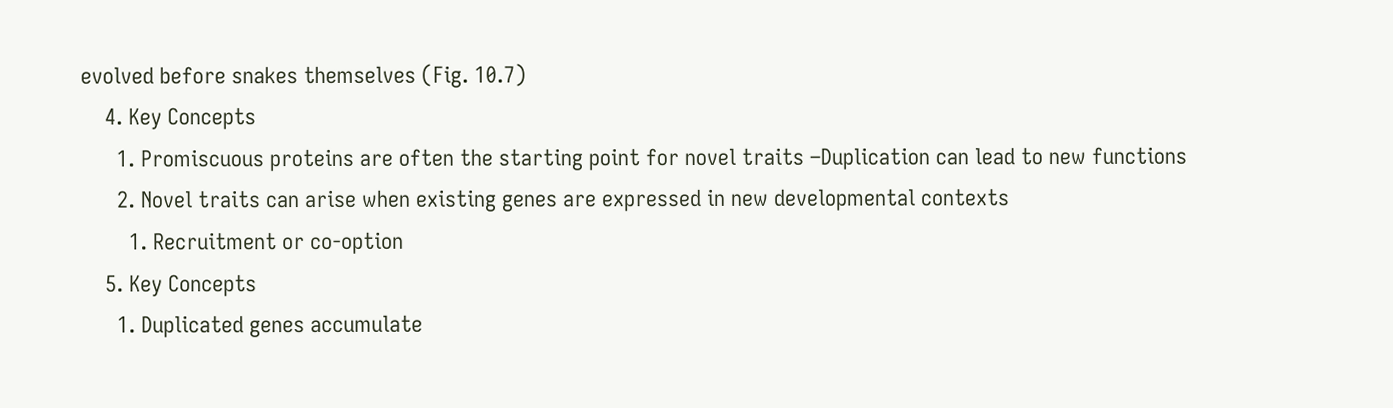evolved before snakes themselves (Fig. 10.7)
    4. Key Concepts
      1. Promiscuous proteins are often the starting point for novel traits –Duplication can lead to new functions
      2. Novel traits can arise when existing genes are expressed in new developmental contexts
        1. Recruitment or co-option
    5. Key Concepts
      1. Duplicated genes accumulate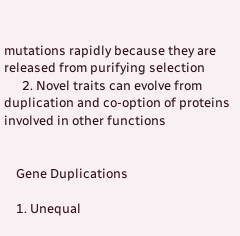mutations rapidly because they are released from purifying selection
      2. Novel traits can evolve from duplication and co-option of proteins involved in other functions


    Gene Duplications

    1. Unequal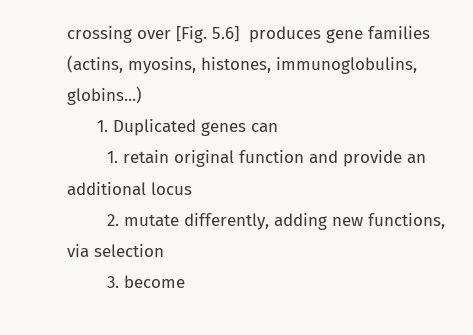crossing over [Fig. 5.6]  produces gene families (actins, myosins, histones, immunoglobulins, globins...)
      1. Duplicated genes can
        1. retain original function and provide an additional locus
        2. mutate differently, adding new functions, via selection
        3. become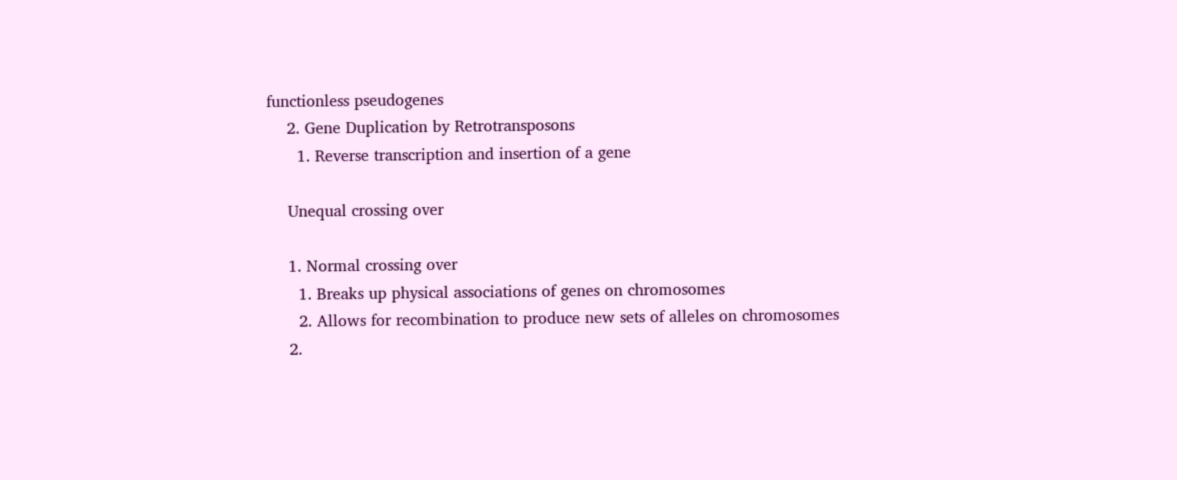functionless pseudogenes
    2. Gene Duplication by Retrotransposons
      1. Reverse transcription and insertion of a gene

    Unequal crossing over

    1. Normal crossing over
      1. Breaks up physical associations of genes on chromosomes
      2. Allows for recombination to produce new sets of alleles on chromosomes
    2.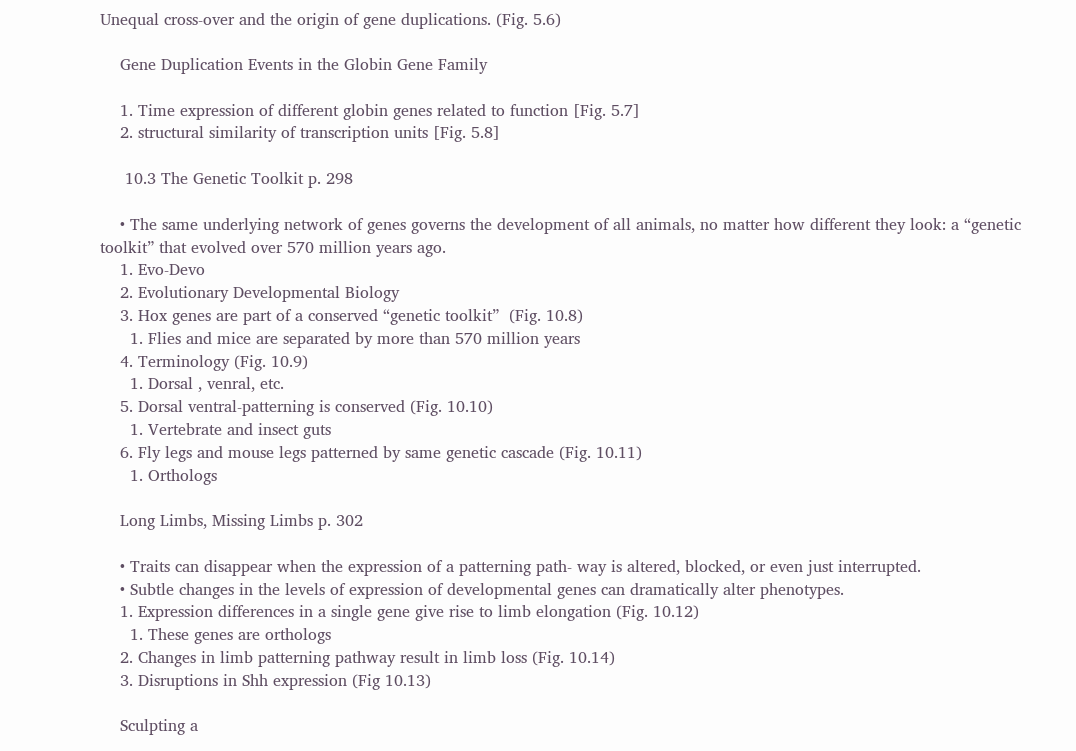Unequal cross-over and the origin of gene duplications. (Fig. 5.6)

    Gene Duplication Events in the Globin Gene Family

    1. Time expression of different globin genes related to function [Fig. 5.7]
    2. structural similarity of transcription units [Fig. 5.8]

     10.3 The Genetic Toolkit p. 298

    • The same underlying network of genes governs the development of all animals, no matter how different they look: a “genetic toolkit” that evolved over 570 million years ago.
    1. Evo-Devo
    2. Evolutionary Developmental Biology
    3. Hox genes are part of a conserved “genetic toolkit”  (Fig. 10.8)
      1. Flies and mice are separated by more than 570 million years
    4. Terminology (Fig. 10.9)
      1. Dorsal , venral, etc.
    5. Dorsal ventral-patterning is conserved (Fig. 10.10)
      1. Vertebrate and insect guts
    6. Fly legs and mouse legs patterned by same genetic cascade (Fig. 10.11)
      1. Orthologs

    Long Limbs, Missing Limbs p. 302

    • Traits can disappear when the expression of a patterning path- way is altered, blocked, or even just interrupted.
    • Subtle changes in the levels of expression of developmental genes can dramatically alter phenotypes.
    1. Expression differences in a single gene give rise to limb elongation (Fig. 10.12)
      1. These genes are orthologs
    2. Changes in limb patterning pathway result in limb loss (Fig. 10.14)
    3. Disruptions in Shh expression (Fig 10.13)

    Sculpting a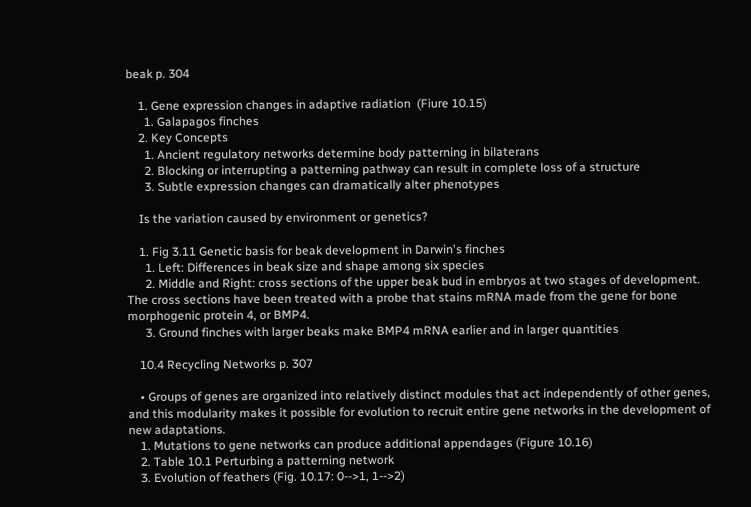beak p. 304

    1. Gene expression changes in adaptive radiation  (Fiure 10.15)
      1. Galapagos finches
    2. Key Concepts
      1. Ancient regulatory networks determine body patterning in bilaterans
      2. Blocking or interrupting a patterning pathway can result in complete loss of a structure
      3. Subtle expression changes can dramatically alter phenotypes

    Is the variation caused by environment or genetics?

    1. Fig 3.11 Genetic basis for beak development in Darwin's finches
      1. Left: Differences in beak size and shape among six species
      2. Middle and Right: cross sections of the upper beak bud in embryos at two stages of development. The cross sections have been treated with a probe that stains mRNA made from the gene for bone morphogenic protein 4, or BMP4.
      3. Ground finches with larger beaks make BMP4 mRNA earlier and in larger quantities

    10.4 Recycling Networks p. 307

    • Groups of genes are organized into relatively distinct modules that act independently of other genes, and this modularity makes it possible for evolution to recruit entire gene networks in the development of new adaptations.
    1. Mutations to gene networks can produce additional appendages (Figure 10.16)
    2. Table 10.1 Perturbing a patterning network
    3. Evolution of feathers (Fig. 10.17: 0-->1, 1-->2)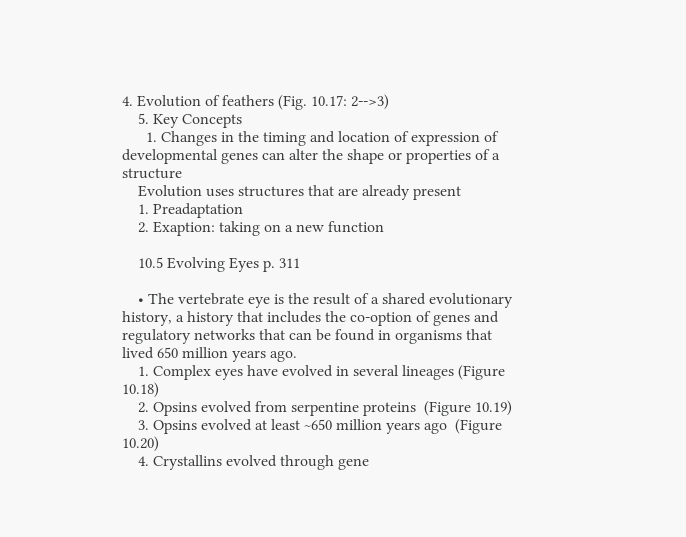4. Evolution of feathers (Fig. 10.17: 2-->3)
    5. Key Concepts
      1. Changes in the timing and location of expression of developmental genes can alter the shape or properties of a structure
    Evolution uses structures that are already present
    1. Preadaptation
    2. Exaption: taking on a new function

    10.5 Evolving Eyes p. 311

    • The vertebrate eye is the result of a shared evolutionary history, a history that includes the co-option of genes and regulatory networks that can be found in organisms that lived 650 million years ago.
    1. Complex eyes have evolved in several lineages (Figure 10.18)
    2. Opsins evolved from serpentine proteins  (Figure 10.19)
    3. Opsins evolved at least ~650 million years ago  (Figure 10.20)
    4. Crystallins evolved through gene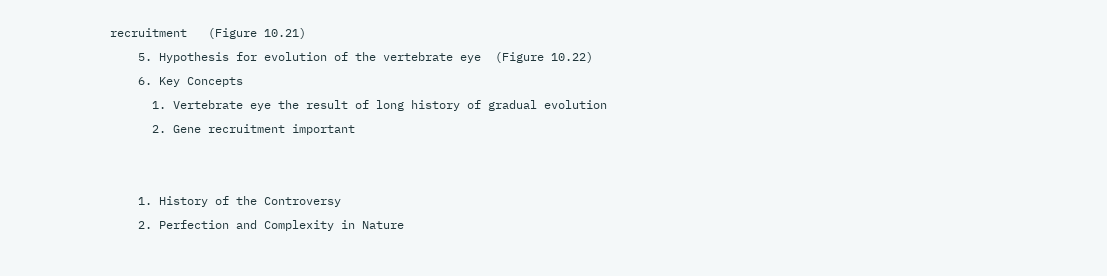recruitment   (Figure 10.21)
    5. Hypothesis for evolution of the vertebrate eye  (Figure 10.22)
    6. Key Concepts
      1. Vertebrate eye the result of long history of gradual evolution
      2. Gene recruitment important


    1. History of the Controversy
    2. Perfection and Complexity in Nature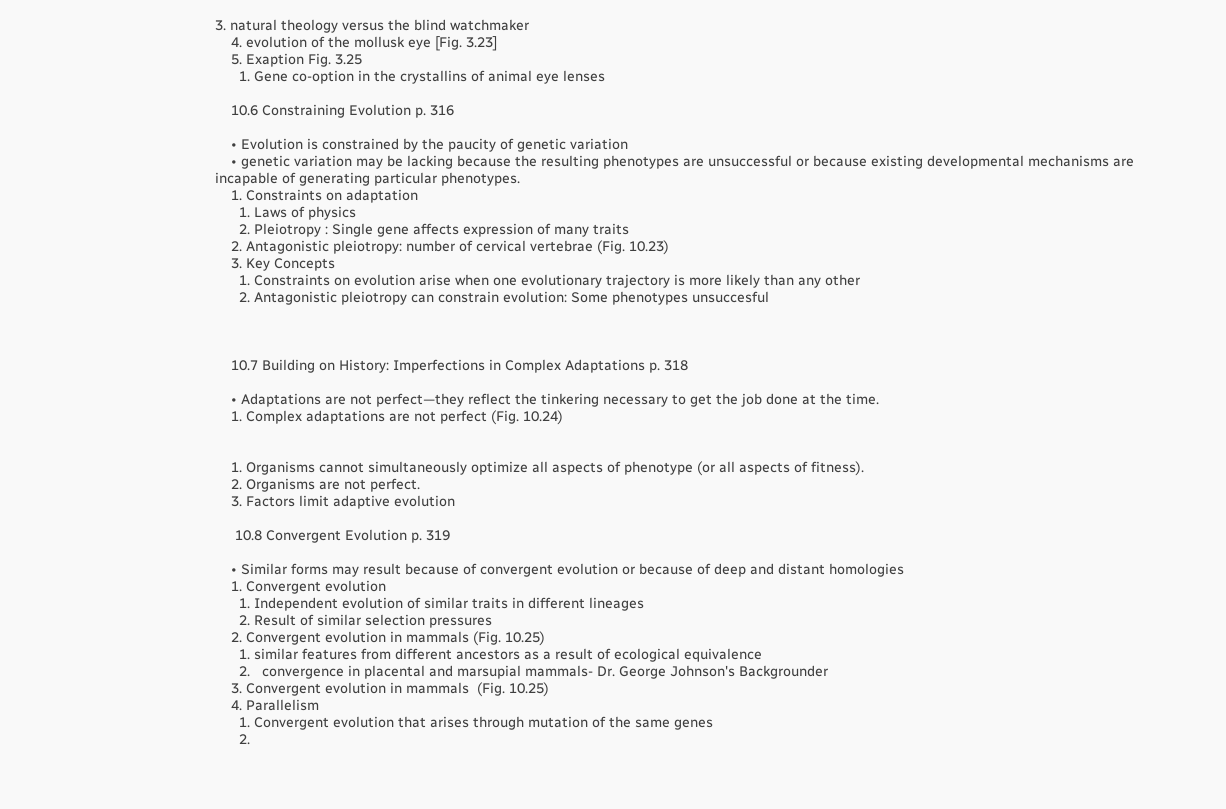3. natural theology versus the blind watchmaker
    4. evolution of the mollusk eye [Fig. 3.23]
    5. Exaption Fig. 3.25
      1. Gene co-option in the crystallins of animal eye lenses

    10.6 Constraining Evolution p. 316

    • Evolution is constrained by the paucity of genetic variation
    • genetic variation may be lacking because the resulting phenotypes are unsuccessful or because existing developmental mechanisms are incapable of generating particular phenotypes.
    1. Constraints on adaptation
      1. Laws of physics
      2. Pleiotropy : Single gene affects expression of many traits
    2. Antagonistic pleiotropy: number of cervical vertebrae (Fig. 10.23)
    3. Key Concepts
      1. Constraints on evolution arise when one evolutionary trajectory is more likely than any other
      2. Antagonistic pleiotropy can constrain evolution: Some phenotypes unsuccesful



    10.7 Building on History: Imperfections in Complex Adaptations p. 318

    • Adaptations are not perfect—they reflect the tinkering necessary to get the job done at the time.
    1. Complex adaptations are not perfect (Fig. 10.24)


    1. Organisms cannot simultaneously optimize all aspects of phenotype (or all aspects of fitness).
    2. Organisms are not perfect.
    3. Factors limit adaptive evolution

     10.8 Convergent Evolution p. 319

    • Similar forms may result because of convergent evolution or because of deep and distant homologies
    1. Convergent evolution
      1. Independent evolution of similar traits in different lineages
      2. Result of similar selection pressures
    2. Convergent evolution in mammals (Fig. 10.25)
      1. similar features from different ancestors as a result of ecological equivalence
      2.   convergence in placental and marsupial mammals- Dr. George Johnson's Backgrounder
    3. Convergent evolution in mammals  (Fig. 10.25)
    4. Parallelism
      1. Convergent evolution that arises through mutation of the same genes
      2.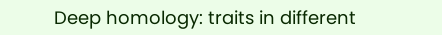Deep homology: traits in different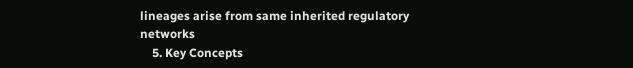lineages arise from same inherited regulatory networks
    5. Key Concepts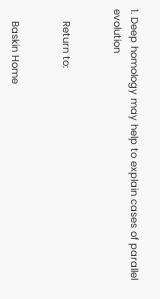1. Deep homology may help to explain cases of parallel evolution


    Return to:


    Baskin Home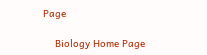Page

    Biology Home Page